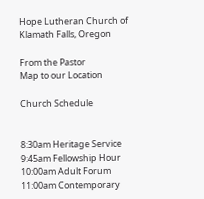Hope Lutheran Church of Klamath Falls, Oregon

From the Pastor
Map to our Location

Church Schedule


8:30am Heritage Service
9:45am Fellowship Hour
10:00am Adult Forum
11:00am Contemporary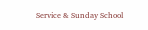Service & Sunday School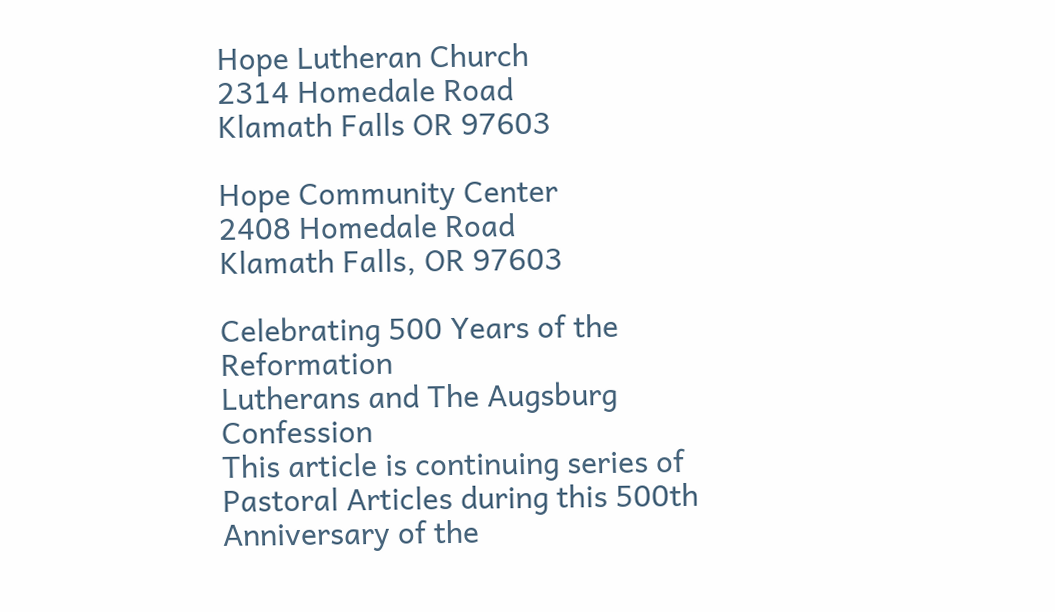Hope Lutheran Church
2314 Homedale Road
Klamath Falls OR 97603

Hope Community Center
2408 Homedale Road
Klamath Falls, OR 97603

Celebrating 500 Years of the Reformation
Lutherans and The Augsburg Confession
This article is continuing series of Pastoral Articles during this 500th Anniversary of the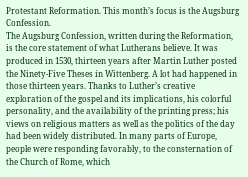Protestant Reformation. This month’s focus is the Augsburg Confession.
The Augsburg Confession, written during the Reformation, is the core statement of what Lutherans believe. It was produced in 1530, thirteen years after Martin Luther posted the Ninety-Five Theses in Wittenberg. A lot had happened in those thirteen years. Thanks to Luther’s creative exploration of the gospel and its implications, his colorful personality, and the availability of the printing press; his views on religious matters as well as the politics of the day had been widely distributed. In many parts of Europe, people were responding favorably, to the consternation of the Church of Rome, which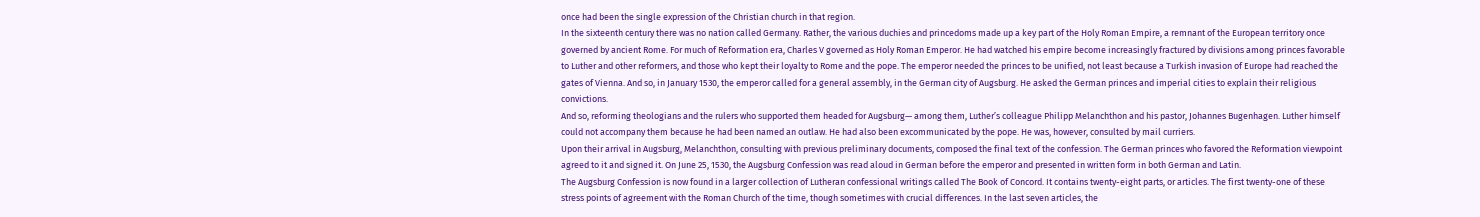once had been the single expression of the Christian church in that region.
In the sixteenth century there was no nation called Germany. Rather, the various duchies and princedoms made up a key part of the Holy Roman Empire, a remnant of the European territory once governed by ancient Rome. For much of Reformation era, Charles V governed as Holy Roman Emperor. He had watched his empire become increasingly fractured by divisions among princes favorable to Luther and other reformers, and those who kept their loyalty to Rome and the pope. The emperor needed the princes to be unified, not least because a Turkish invasion of Europe had reached the gates of Vienna. And so, in January 1530, the emperor called for a general assembly, in the German city of Augsburg. He asked the German princes and imperial cities to explain their religious convictions.
And so, reforming theologians and the rulers who supported them headed for Augsburg— among them, Luther’s colleague Philipp Melanchthon and his pastor, Johannes Bugenhagen. Luther himself could not accompany them because he had been named an outlaw. He had also been excommunicated by the pope. He was, however, consulted by mail curriers.
Upon their arrival in Augsburg, Melanchthon, consulting with previous preliminary documents, composed the final text of the confession. The German princes who favored the Reformation viewpoint agreed to it and signed it. On June 25, 1530, the Augsburg Confession was read aloud in German before the emperor and presented in written form in both German and Latin.
The Augsburg Confession is now found in a larger collection of Lutheran confessional writings called The Book of Concord. It contains twenty-eight parts, or articles. The first twenty-one of these stress points of agreement with the Roman Church of the time, though sometimes with crucial differences. In the last seven articles, the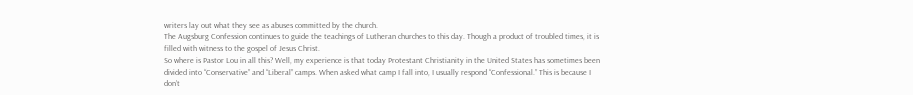writers lay out what they see as abuses committed by the church.
The Augsburg Confession continues to guide the teachings of Lutheran churches to this day. Though a product of troubled times, it is filled with witness to the gospel of Jesus Christ.
So where is Pastor Lou in all this? Well, my experience is that today Protestant Christianity in the United States has sometimes been divided into “Conservative” and “Liberal” camps. When asked what camp I fall into, I usually respond “Confessional.” This is because I don’t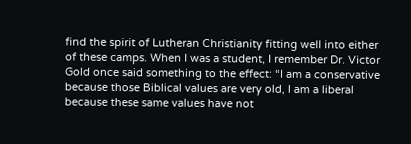find the spirit of Lutheran Christianity fitting well into either of these camps. When I was a student, I remember Dr. Victor Gold once said something to the effect: “I am a conservative because those Biblical values are very old, I am a liberal because these same values have not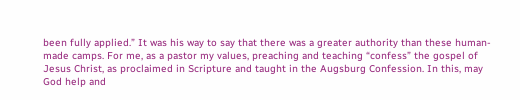been fully applied.” It was his way to say that there was a greater authority than these human-made camps. For me, as a pastor my values, preaching and teaching “confess” the gospel of Jesus Christ, as proclaimed in Scripture and taught in the Augsburg Confession. In this, may God help and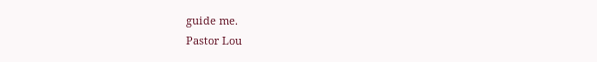guide me.
Pastor Lou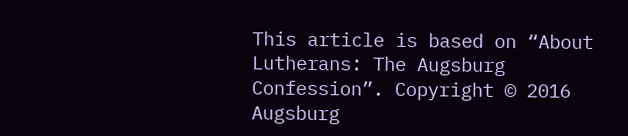This article is based on “About Lutherans: The Augsburg Confession”. Copyright © 2016 Augsburg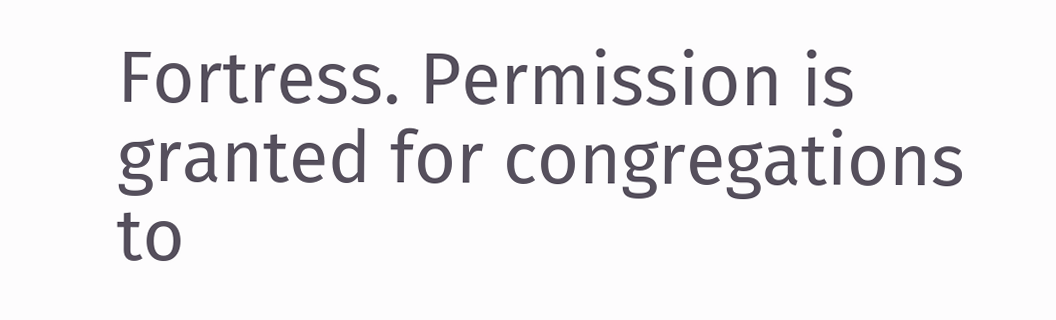Fortress. Permission is granted for congregations to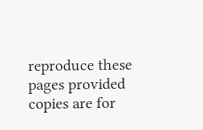reproduce these pages provided copies are for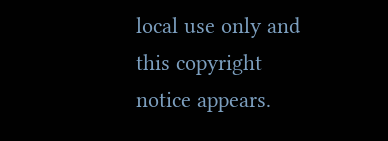local use only and this copyright notice appears.